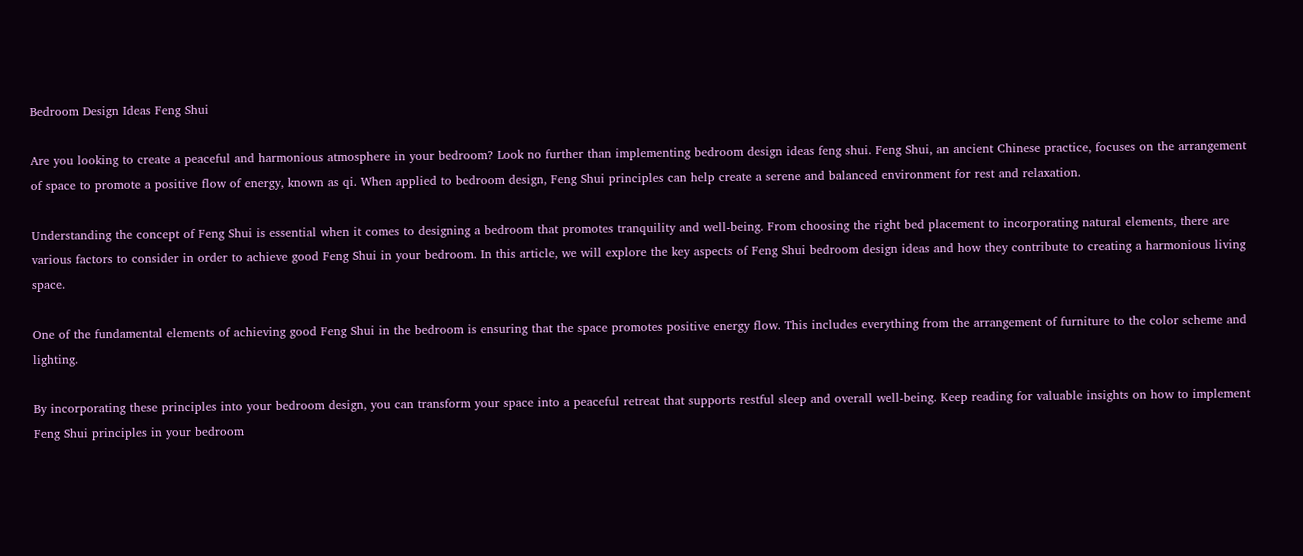Bedroom Design Ideas Feng Shui

Are you looking to create a peaceful and harmonious atmosphere in your bedroom? Look no further than implementing bedroom design ideas feng shui. Feng Shui, an ancient Chinese practice, focuses on the arrangement of space to promote a positive flow of energy, known as qi. When applied to bedroom design, Feng Shui principles can help create a serene and balanced environment for rest and relaxation.

Understanding the concept of Feng Shui is essential when it comes to designing a bedroom that promotes tranquility and well-being. From choosing the right bed placement to incorporating natural elements, there are various factors to consider in order to achieve good Feng Shui in your bedroom. In this article, we will explore the key aspects of Feng Shui bedroom design ideas and how they contribute to creating a harmonious living space.

One of the fundamental elements of achieving good Feng Shui in the bedroom is ensuring that the space promotes positive energy flow. This includes everything from the arrangement of furniture to the color scheme and lighting.

By incorporating these principles into your bedroom design, you can transform your space into a peaceful retreat that supports restful sleep and overall well-being. Keep reading for valuable insights on how to implement Feng Shui principles in your bedroom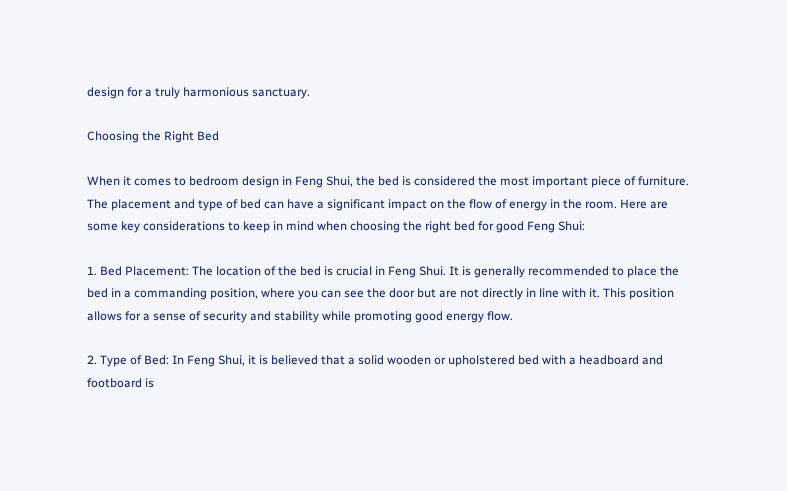design for a truly harmonious sanctuary.

Choosing the Right Bed

When it comes to bedroom design in Feng Shui, the bed is considered the most important piece of furniture. The placement and type of bed can have a significant impact on the flow of energy in the room. Here are some key considerations to keep in mind when choosing the right bed for good Feng Shui:

1. Bed Placement: The location of the bed is crucial in Feng Shui. It is generally recommended to place the bed in a commanding position, where you can see the door but are not directly in line with it. This position allows for a sense of security and stability while promoting good energy flow.

2. Type of Bed: In Feng Shui, it is believed that a solid wooden or upholstered bed with a headboard and footboard is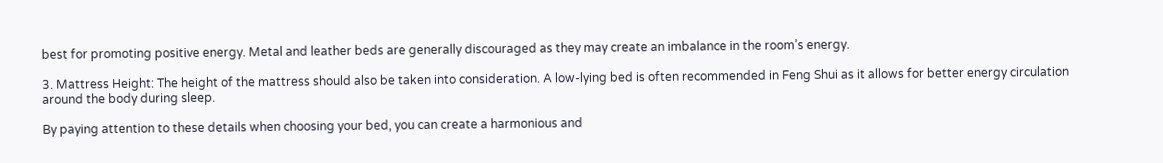best for promoting positive energy. Metal and leather beds are generally discouraged as they may create an imbalance in the room’s energy.

3. Mattress Height: The height of the mattress should also be taken into consideration. A low-lying bed is often recommended in Feng Shui as it allows for better energy circulation around the body during sleep.

By paying attention to these details when choosing your bed, you can create a harmonious and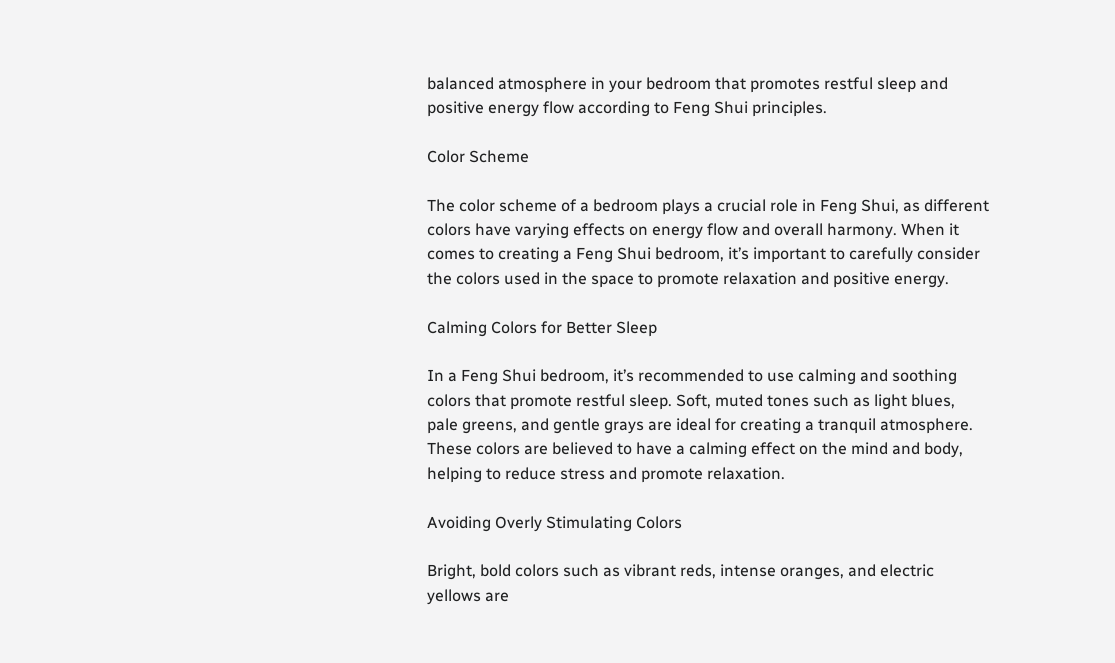balanced atmosphere in your bedroom that promotes restful sleep and positive energy flow according to Feng Shui principles.

Color Scheme

The color scheme of a bedroom plays a crucial role in Feng Shui, as different colors have varying effects on energy flow and overall harmony. When it comes to creating a Feng Shui bedroom, it’s important to carefully consider the colors used in the space to promote relaxation and positive energy.

Calming Colors for Better Sleep

In a Feng Shui bedroom, it’s recommended to use calming and soothing colors that promote restful sleep. Soft, muted tones such as light blues, pale greens, and gentle grays are ideal for creating a tranquil atmosphere. These colors are believed to have a calming effect on the mind and body, helping to reduce stress and promote relaxation.

Avoiding Overly Stimulating Colors

Bright, bold colors such as vibrant reds, intense oranges, and electric yellows are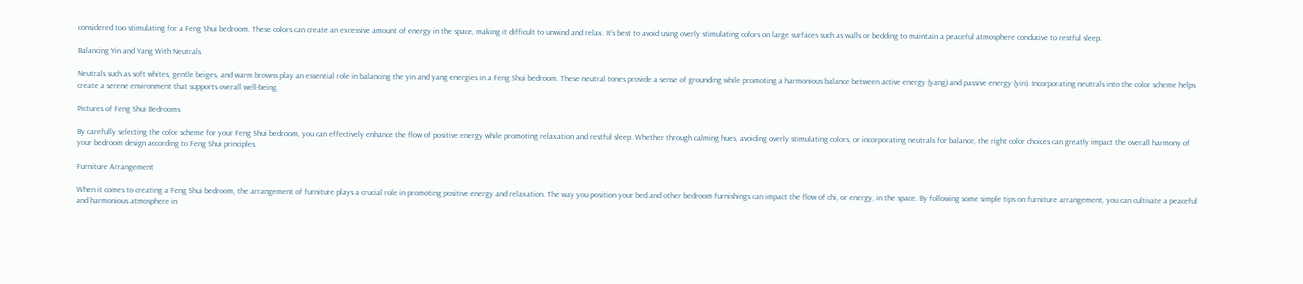considered too stimulating for a Feng Shui bedroom. These colors can create an excessive amount of energy in the space, making it difficult to unwind and relax. It’s best to avoid using overly stimulating colors on large surfaces such as walls or bedding to maintain a peaceful atmosphere conducive to restful sleep.

Balancing Yin and Yang With Neutrals

Neutrals such as soft whites, gentle beiges, and warm browns play an essential role in balancing the yin and yang energies in a Feng Shui bedroom. These neutral tones provide a sense of grounding while promoting a harmonious balance between active energy (yang) and passive energy (yin). Incorporating neutrals into the color scheme helps create a serene environment that supports overall well-being.

Pictures of Feng Shui Bedrooms

By carefully selecting the color scheme for your Feng Shui bedroom, you can effectively enhance the flow of positive energy while promoting relaxation and restful sleep. Whether through calming hues, avoiding overly stimulating colors, or incorporating neutrals for balance, the right color choices can greatly impact the overall harmony of your bedroom design according to Feng Shui principles.

Furniture Arrangement

When it comes to creating a Feng Shui bedroom, the arrangement of furniture plays a crucial role in promoting positive energy and relaxation. The way you position your bed and other bedroom furnishings can impact the flow of chi, or energy, in the space. By following some simple tips on furniture arrangement, you can cultivate a peaceful and harmonious atmosphere in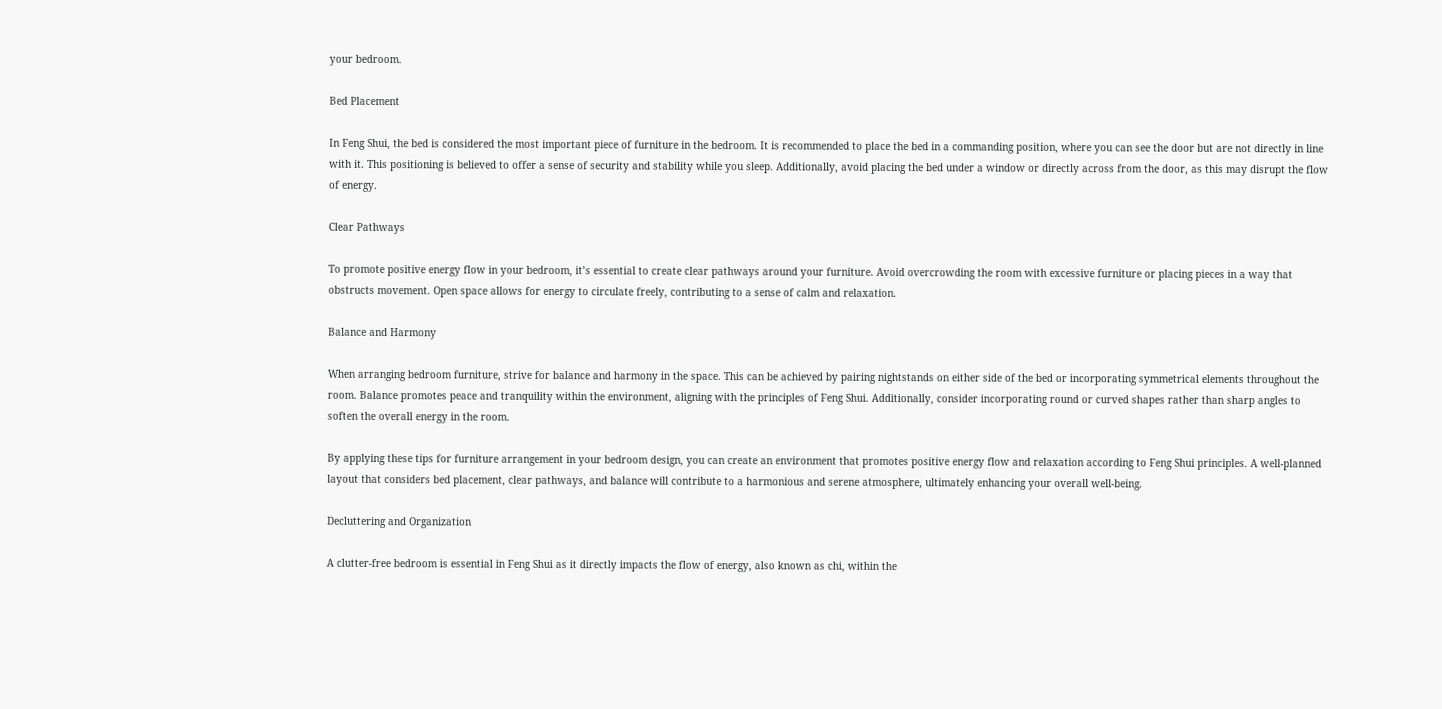your bedroom.

Bed Placement

In Feng Shui, the bed is considered the most important piece of furniture in the bedroom. It is recommended to place the bed in a commanding position, where you can see the door but are not directly in line with it. This positioning is believed to offer a sense of security and stability while you sleep. Additionally, avoid placing the bed under a window or directly across from the door, as this may disrupt the flow of energy.

Clear Pathways

To promote positive energy flow in your bedroom, it’s essential to create clear pathways around your furniture. Avoid overcrowding the room with excessive furniture or placing pieces in a way that obstructs movement. Open space allows for energy to circulate freely, contributing to a sense of calm and relaxation.

Balance and Harmony

When arranging bedroom furniture, strive for balance and harmony in the space. This can be achieved by pairing nightstands on either side of the bed or incorporating symmetrical elements throughout the room. Balance promotes peace and tranquility within the environment, aligning with the principles of Feng Shui. Additionally, consider incorporating round or curved shapes rather than sharp angles to soften the overall energy in the room.

By applying these tips for furniture arrangement in your bedroom design, you can create an environment that promotes positive energy flow and relaxation according to Feng Shui principles. A well-planned layout that considers bed placement, clear pathways, and balance will contribute to a harmonious and serene atmosphere, ultimately enhancing your overall well-being.

Decluttering and Organization

A clutter-free bedroom is essential in Feng Shui as it directly impacts the flow of energy, also known as chi, within the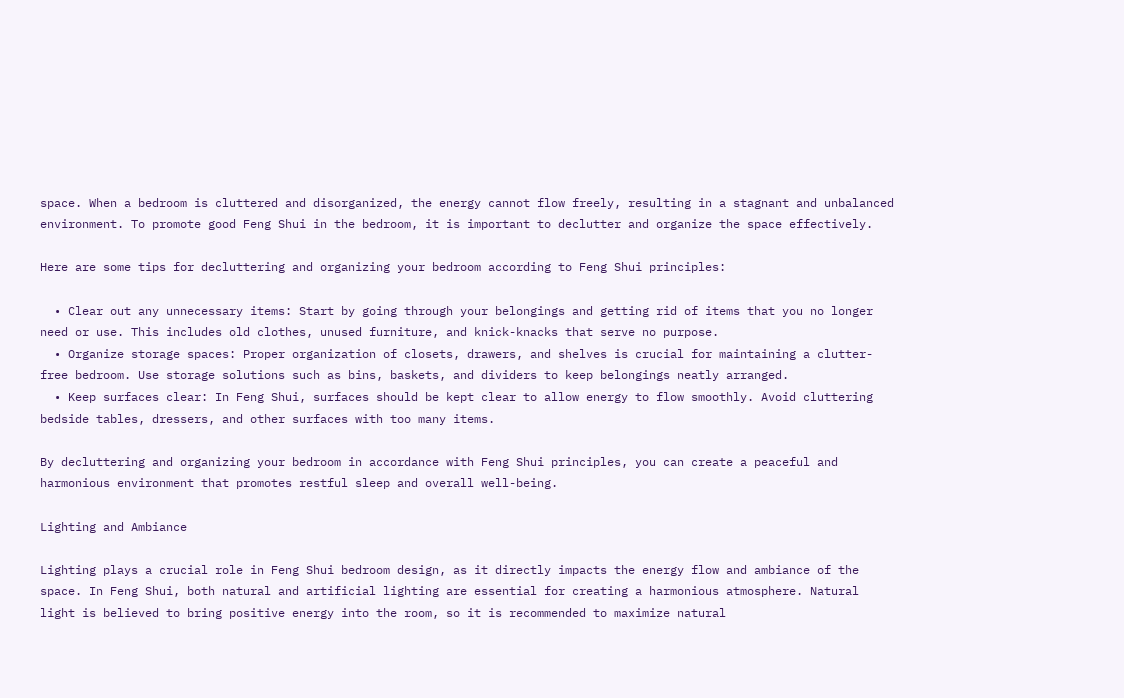space. When a bedroom is cluttered and disorganized, the energy cannot flow freely, resulting in a stagnant and unbalanced environment. To promote good Feng Shui in the bedroom, it is important to declutter and organize the space effectively.

Here are some tips for decluttering and organizing your bedroom according to Feng Shui principles:

  • Clear out any unnecessary items: Start by going through your belongings and getting rid of items that you no longer need or use. This includes old clothes, unused furniture, and knick-knacks that serve no purpose.
  • Organize storage spaces: Proper organization of closets, drawers, and shelves is crucial for maintaining a clutter-free bedroom. Use storage solutions such as bins, baskets, and dividers to keep belongings neatly arranged.
  • Keep surfaces clear: In Feng Shui, surfaces should be kept clear to allow energy to flow smoothly. Avoid cluttering bedside tables, dressers, and other surfaces with too many items.

By decluttering and organizing your bedroom in accordance with Feng Shui principles, you can create a peaceful and harmonious environment that promotes restful sleep and overall well-being.

Lighting and Ambiance

Lighting plays a crucial role in Feng Shui bedroom design, as it directly impacts the energy flow and ambiance of the space. In Feng Shui, both natural and artificial lighting are essential for creating a harmonious atmosphere. Natural light is believed to bring positive energy into the room, so it is recommended to maximize natural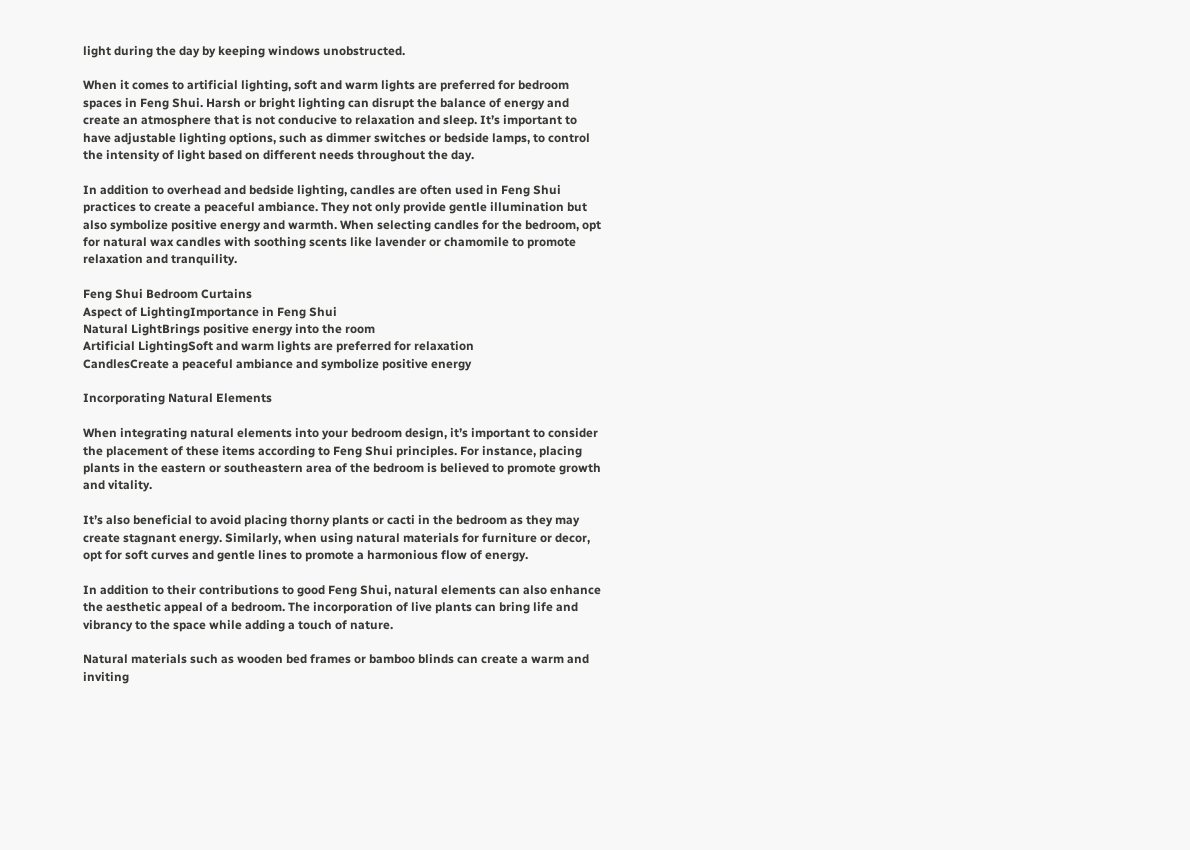light during the day by keeping windows unobstructed.

When it comes to artificial lighting, soft and warm lights are preferred for bedroom spaces in Feng Shui. Harsh or bright lighting can disrupt the balance of energy and create an atmosphere that is not conducive to relaxation and sleep. It’s important to have adjustable lighting options, such as dimmer switches or bedside lamps, to control the intensity of light based on different needs throughout the day.

In addition to overhead and bedside lighting, candles are often used in Feng Shui practices to create a peaceful ambiance. They not only provide gentle illumination but also symbolize positive energy and warmth. When selecting candles for the bedroom, opt for natural wax candles with soothing scents like lavender or chamomile to promote relaxation and tranquility.

Feng Shui Bedroom Curtains
Aspect of LightingImportance in Feng Shui
Natural LightBrings positive energy into the room
Artificial LightingSoft and warm lights are preferred for relaxation
CandlesCreate a peaceful ambiance and symbolize positive energy

Incorporating Natural Elements

When integrating natural elements into your bedroom design, it’s important to consider the placement of these items according to Feng Shui principles. For instance, placing plants in the eastern or southeastern area of the bedroom is believed to promote growth and vitality.

It’s also beneficial to avoid placing thorny plants or cacti in the bedroom as they may create stagnant energy. Similarly, when using natural materials for furniture or decor, opt for soft curves and gentle lines to promote a harmonious flow of energy.

In addition to their contributions to good Feng Shui, natural elements can also enhance the aesthetic appeal of a bedroom. The incorporation of live plants can bring life and vibrancy to the space while adding a touch of nature.

Natural materials such as wooden bed frames or bamboo blinds can create a warm and inviting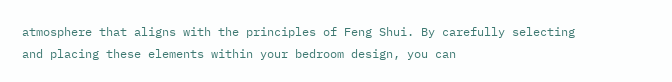atmosphere that aligns with the principles of Feng Shui. By carefully selecting and placing these elements within your bedroom design, you can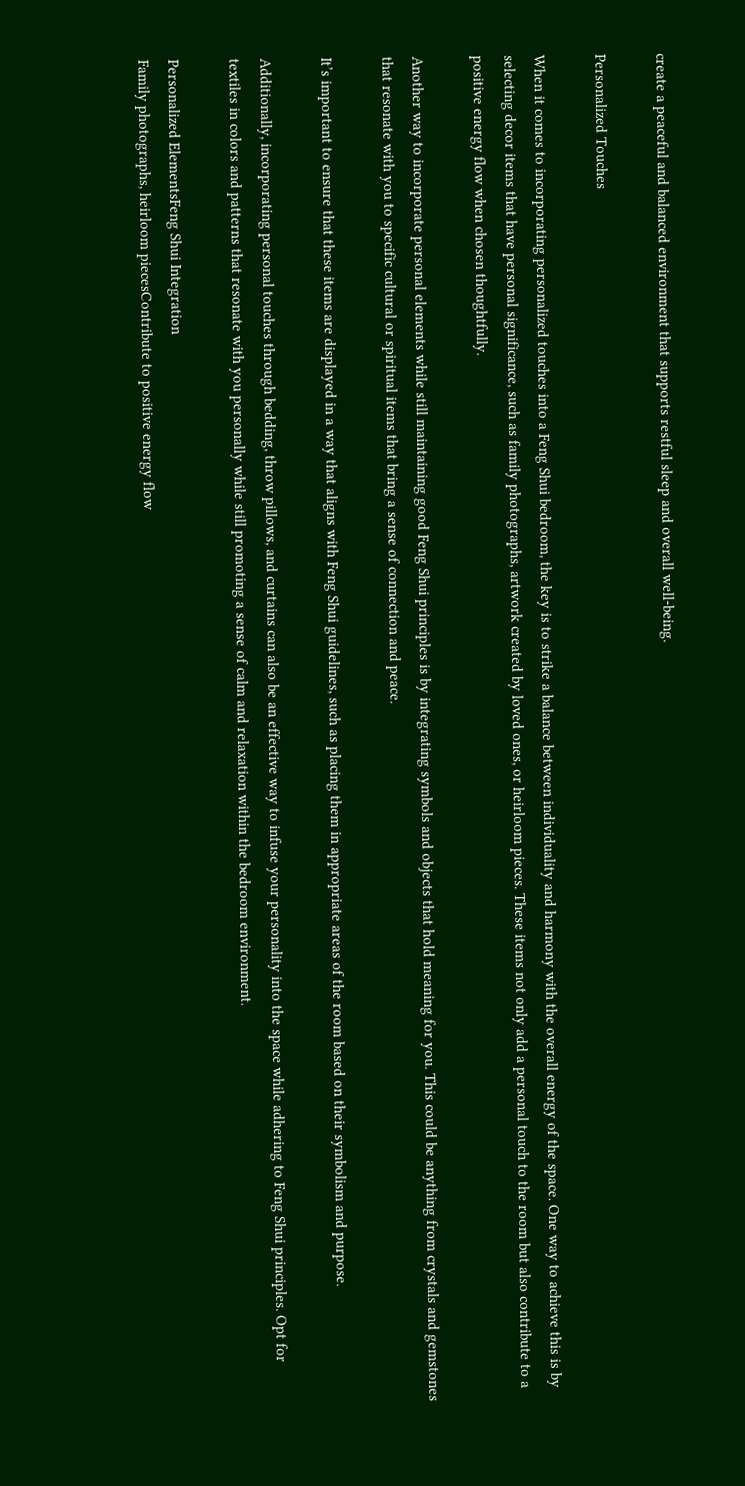create a peaceful and balanced environment that supports restful sleep and overall well-being.

Personalized Touches

When it comes to incorporating personalized touches into a Feng Shui bedroom, the key is to strike a balance between individuality and harmony with the overall energy of the space. One way to achieve this is by selecting decor items that have personal significance, such as family photographs, artwork created by loved ones, or heirloom pieces. These items not only add a personal touch to the room but also contribute to a positive energy flow when chosen thoughtfully.

Another way to incorporate personal elements while still maintaining good Feng Shui principles is by integrating symbols and objects that hold meaning for you. This could be anything from crystals and gemstones that resonate with you to specific cultural or spiritual items that bring a sense of connection and peace.

It’s important to ensure that these items are displayed in a way that aligns with Feng Shui guidelines, such as placing them in appropriate areas of the room based on their symbolism and purpose.

Additionally, incorporating personal touches through bedding, throw pillows, and curtains can also be an effective way to infuse your personality into the space while adhering to Feng Shui principles. Opt for textiles in colors and patterns that resonate with you personally while still promoting a sense of calm and relaxation within the bedroom environment.

Personalized ElementsFeng Shui Integration
Family photographs, heirloom piecesContribute to positive energy flow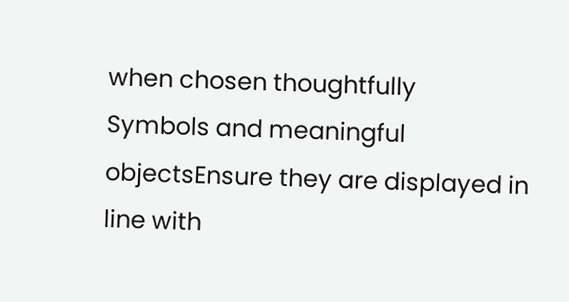when chosen thoughtfully
Symbols and meaningful objectsEnsure they are displayed in line with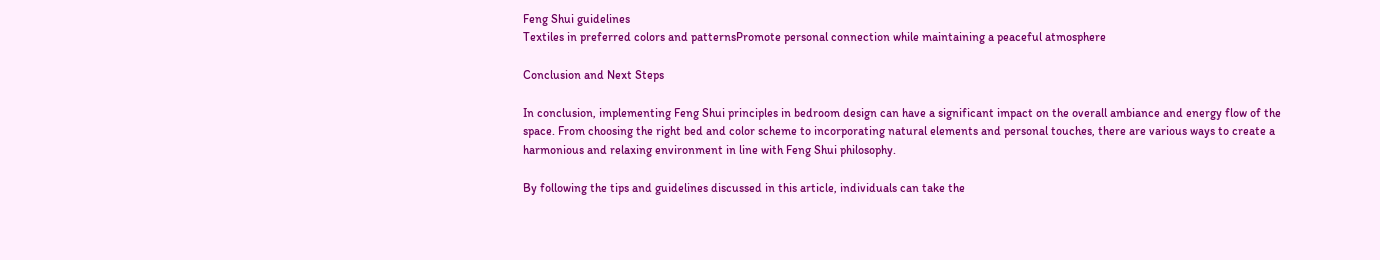Feng Shui guidelines
Textiles in preferred colors and patternsPromote personal connection while maintaining a peaceful atmosphere

Conclusion and Next Steps

In conclusion, implementing Feng Shui principles in bedroom design can have a significant impact on the overall ambiance and energy flow of the space. From choosing the right bed and color scheme to incorporating natural elements and personal touches, there are various ways to create a harmonious and relaxing environment in line with Feng Shui philosophy.

By following the tips and guidelines discussed in this article, individuals can take the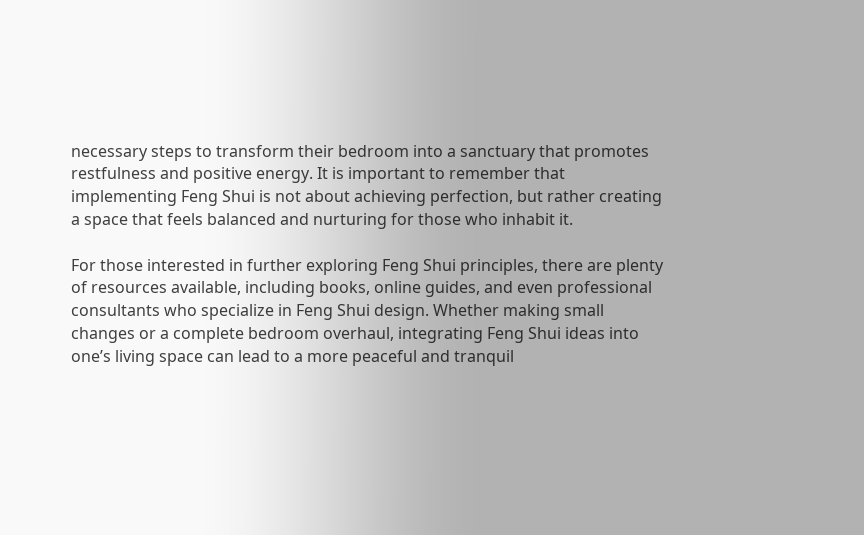necessary steps to transform their bedroom into a sanctuary that promotes restfulness and positive energy. It is important to remember that implementing Feng Shui is not about achieving perfection, but rather creating a space that feels balanced and nurturing for those who inhabit it.

For those interested in further exploring Feng Shui principles, there are plenty of resources available, including books, online guides, and even professional consultants who specialize in Feng Shui design. Whether making small changes or a complete bedroom overhaul, integrating Feng Shui ideas into one’s living space can lead to a more peaceful and tranquil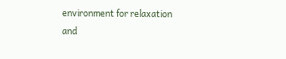environment for relaxation and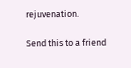rejuvenation.

Send this to a friend